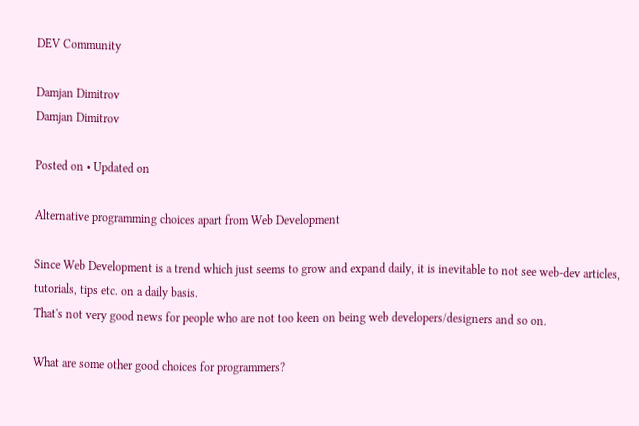DEV Community

Damjan Dimitrov
Damjan Dimitrov

Posted on • Updated on

Alternative programming choices apart from Web Development

Since Web Development is a trend which just seems to grow and expand daily, it is inevitable to not see web-dev articles, tutorials, tips etc. on a daily basis.
That's not very good news for people who are not too keen on being web developers/designers and so on.

What are some other good choices for programmers?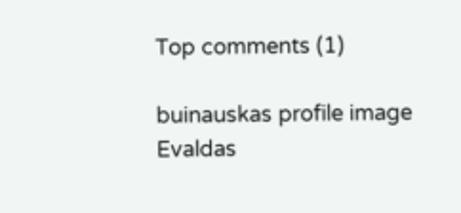Top comments (1)

buinauskas profile image
Evaldas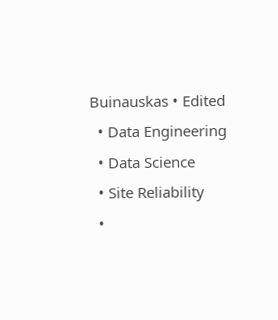Buinauskas • Edited
  • Data Engineering
  • Data Science
  • Site Reliability
  •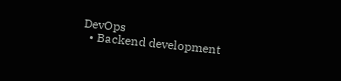DevOps
  • Backend development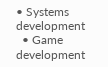• Systems development
  • Game development